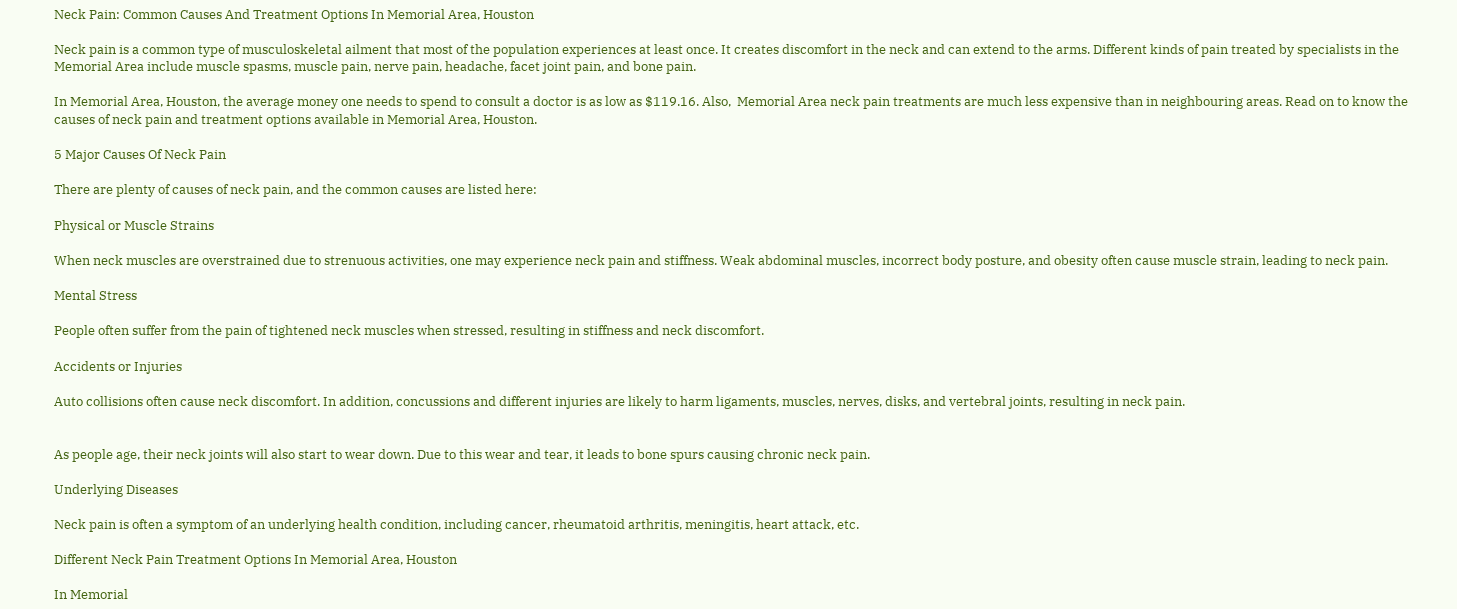Neck Pain: Common Causes And Treatment Options In Memorial Area, Houston

Neck pain is a common type of musculoskeletal ailment that most of the population experiences at least once. It creates discomfort in the neck and can extend to the arms. Different kinds of pain treated by specialists in the Memorial Area include muscle spasms, muscle pain, nerve pain, headache, facet joint pain, and bone pain.

In Memorial Area, Houston, the average money one needs to spend to consult a doctor is as low as $119.16. Also,  Memorial Area neck pain treatments are much less expensive than in neighbouring areas. Read on to know the causes of neck pain and treatment options available in Memorial Area, Houston.

5 Major Causes Of Neck Pain

There are plenty of causes of neck pain, and the common causes are listed here:

Physical or Muscle Strains

When neck muscles are overstrained due to strenuous activities, one may experience neck pain and stiffness. Weak abdominal muscles, incorrect body posture, and obesity often cause muscle strain, leading to neck pain.

Mental Stress

People often suffer from the pain of tightened neck muscles when stressed, resulting in stiffness and neck discomfort.

Accidents or Injuries

Auto collisions often cause neck discomfort. In addition, concussions and different injuries are likely to harm ligaments, muscles, nerves, disks, and vertebral joints, resulting in neck pain.


As people age, their neck joints will also start to wear down. Due to this wear and tear, it leads to bone spurs causing chronic neck pain.

Underlying Diseases

Neck pain is often a symptom of an underlying health condition, including cancer, rheumatoid arthritis, meningitis, heart attack, etc.

Different Neck Pain Treatment Options In Memorial Area, Houston

In Memorial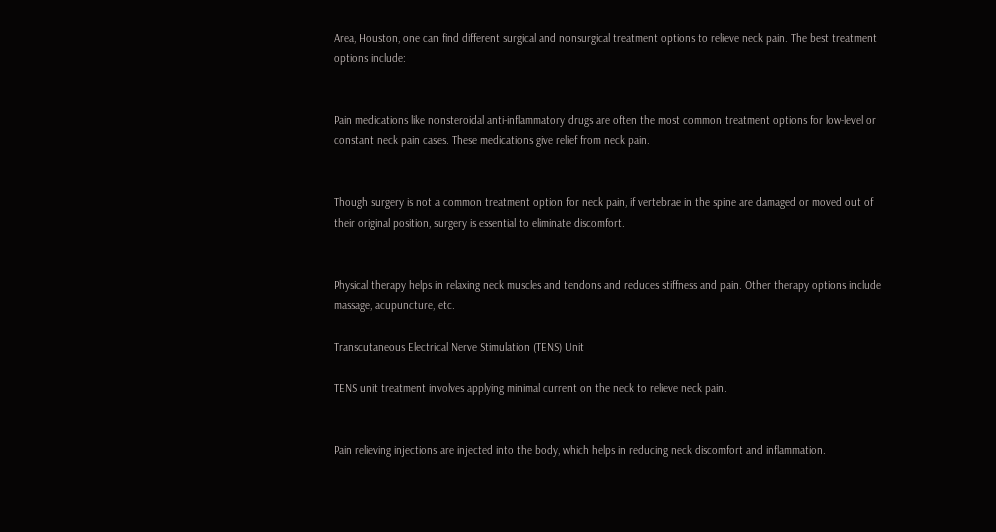Area, Houston, one can find different surgical and nonsurgical treatment options to relieve neck pain. The best treatment options include:


Pain medications like nonsteroidal anti-inflammatory drugs are often the most common treatment options for low-level or constant neck pain cases. These medications give relief from neck pain.


Though surgery is not a common treatment option for neck pain, if vertebrae in the spine are damaged or moved out of their original position, surgery is essential to eliminate discomfort.


Physical therapy helps in relaxing neck muscles and tendons and reduces stiffness and pain. Other therapy options include massage, acupuncture, etc.

Transcutaneous Electrical Nerve Stimulation (TENS) Unit

TENS unit treatment involves applying minimal current on the neck to relieve neck pain.


Pain relieving injections are injected into the body, which helps in reducing neck discomfort and inflammation.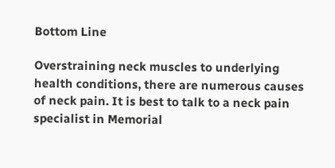Bottom Line

Overstraining neck muscles to underlying health conditions, there are numerous causes of neck pain. It is best to talk to a neck pain specialist in Memorial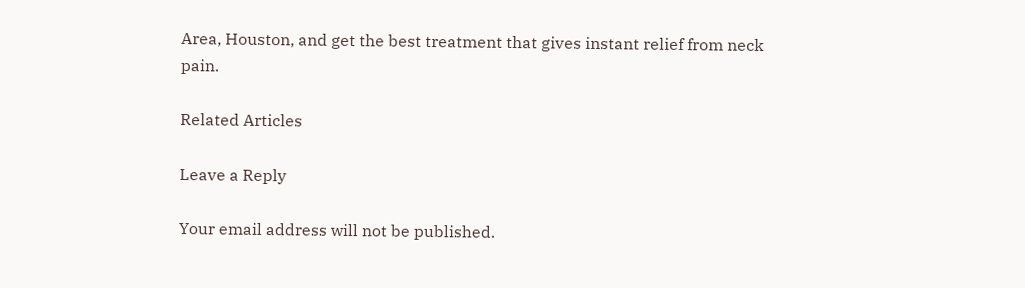Area, Houston, and get the best treatment that gives instant relief from neck pain.

Related Articles

Leave a Reply

Your email address will not be published.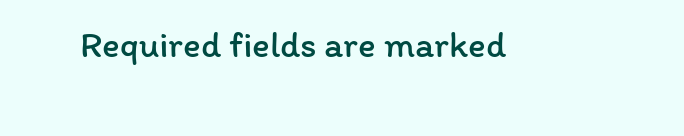Required fields are marked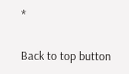*

Back to top button